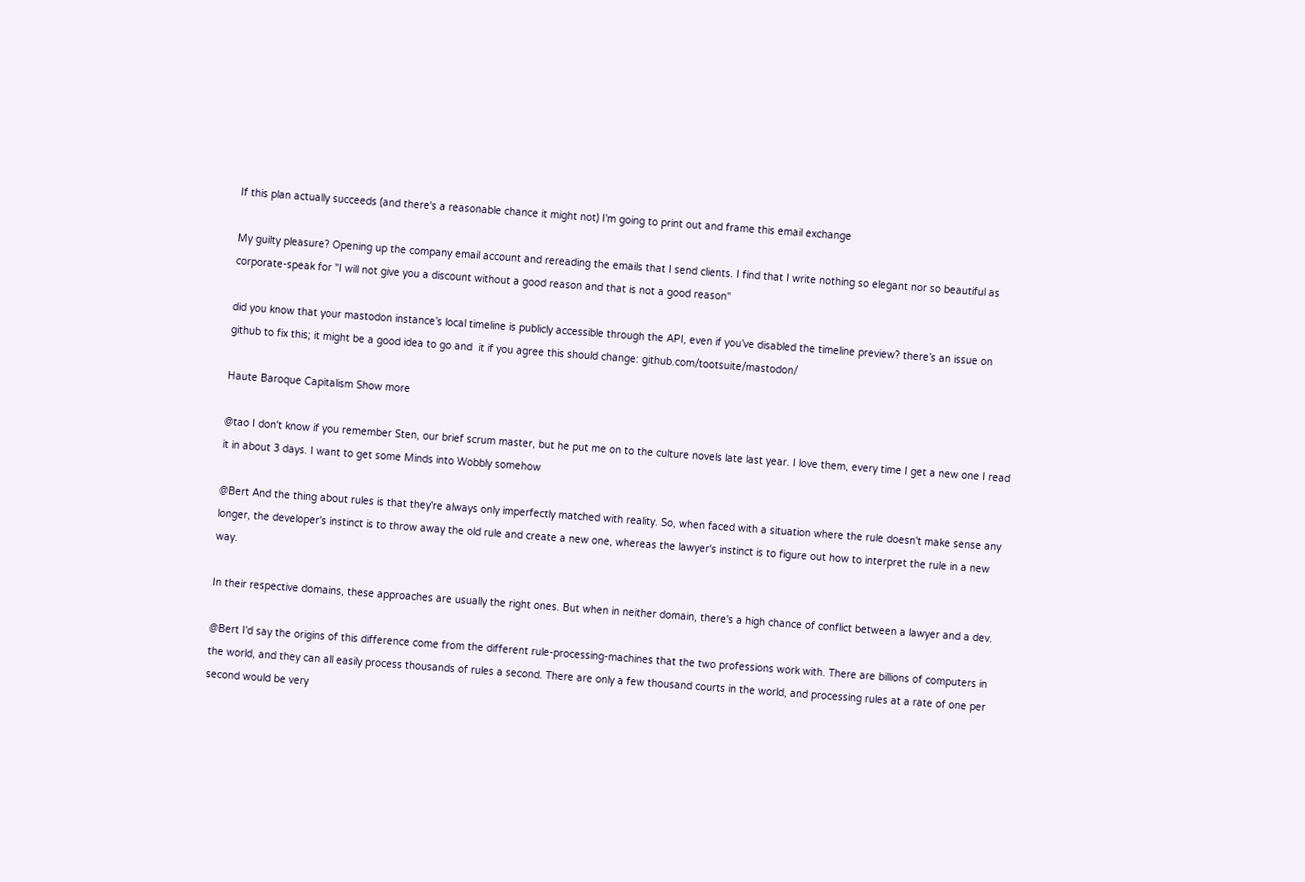If this plan actually succeeds (and there's a reasonable chance it might not) I'm going to print out and frame this email exchange

My guilty pleasure? Opening up the company email account and rereading the emails that I send clients. I find that I write nothing so elegant nor so beautiful as corporate-speak for "I will not give you a discount without a good reason and that is not a good reason"

did you know that your mastodon instance’s local timeline is publicly accessible through the API, even if you’ve disabled the timeline preview? there’s an issue on github to fix this; it might be a good idea to go and  it if you agree this should change: github.com/tootsuite/mastodon/

Haute Baroque Capitalism Show more

@tao I don't know if you remember Sten, our brief scrum master, but he put me on to the culture novels late last year. I love them, every time I get a new one I read it in about 3 days. I want to get some Minds into Wobbly somehow

@Bert And the thing about rules is that they're always only imperfectly matched with reality. So, when faced with a situation where the rule doesn't make sense any longer, the developer's instinct is to throw away the old rule and create a new one, whereas the lawyer's instinct is to figure out how to interpret the rule in a new way.

In their respective domains, these approaches are usually the right ones. But when in neither domain, there's a high chance of conflict between a lawyer and a dev.

@Bert I'd say the origins of this difference come from the different rule-processing-machines that the two professions work with. There are billions of computers in the world, and they can all easily process thousands of rules a second. There are only a few thousand courts in the world, and processing rules at a rate of one per second would be very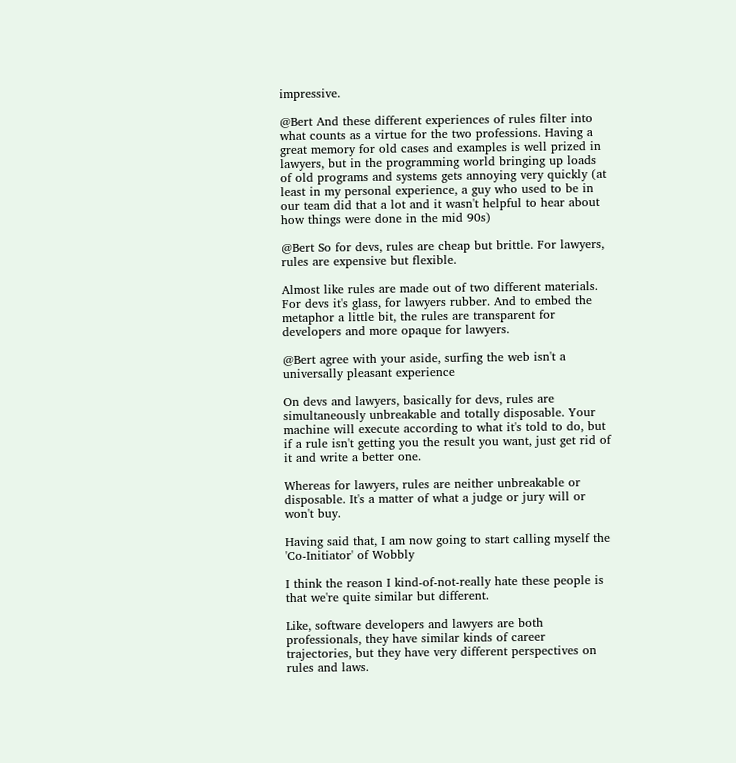impressive.

@Bert And these different experiences of rules filter into what counts as a virtue for the two professions. Having a great memory for old cases and examples is well prized in lawyers, but in the programming world bringing up loads of old programs and systems gets annoying very quickly (at least in my personal experience, a guy who used to be in our team did that a lot and it wasn't helpful to hear about how things were done in the mid 90s)

@Bert So for devs, rules are cheap but brittle. For lawyers, rules are expensive but flexible.

Almost like rules are made out of two different materials. For devs it's glass, for lawyers rubber. And to embed the metaphor a little bit, the rules are transparent for developers and more opaque for lawyers.

@Bert agree with your aside, surfing the web isn't a universally pleasant experience

On devs and lawyers, basically for devs, rules are simultaneously unbreakable and totally disposable. Your machine will execute according to what it's told to do, but if a rule isn't getting you the result you want, just get rid of it and write a better one.

Whereas for lawyers, rules are neither unbreakable or disposable. It's a matter of what a judge or jury will or won't buy.

Having said that, I am now going to start calling myself the 'Co-Initiator' of Wobbly

I think the reason I kind-of-not-really hate these people is that we're quite similar but different.

Like, software developers and lawyers are both professionals, they have similar kinds of career trajectories, but they have very different perspectives on rules and laws.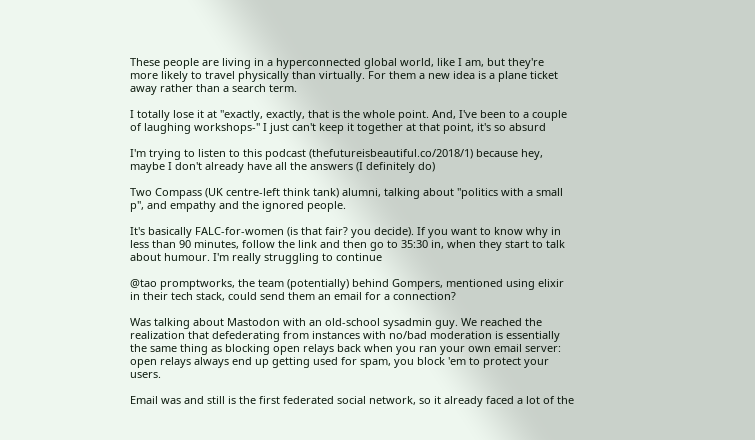These people are living in a hyperconnected global world, like I am, but they're more likely to travel physically than virtually. For them a new idea is a plane ticket away rather than a search term.

I totally lose it at "exactly, exactly, that is the whole point. And, I've been to a couple of laughing workshops-" I just can't keep it together at that point, it's so absurd

I'm trying to listen to this podcast (thefutureisbeautiful.co/2018/1) because hey, maybe I don't already have all the answers (I definitely do)

Two Compass (UK centre-left think tank) alumni, talking about "politics with a small p", and empathy and the ignored people.

It's basically FALC-for-women (is that fair? you decide). If you want to know why in less than 90 minutes, follow the link and then go to 35:30 in, when they start to talk about humour. I'm really struggling to continue

@tao promptworks, the team (potentially) behind Gompers, mentioned using elixir in their tech stack, could send them an email for a connection?

Was talking about Mastodon with an old-school sysadmin guy. We reached the realization that defederating from instances with no/bad moderation is essentially the same thing as blocking open relays back when you ran your own email server: open relays always end up getting used for spam, you block 'em to protect your users.

Email was and still is the first federated social network, so it already faced a lot of the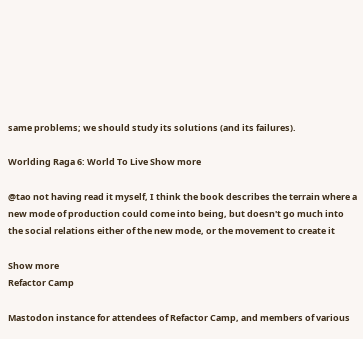same problems; we should study its solutions (and its failures).

Worlding Raga 6: World To Live Show more

@tao not having read it myself, I think the book describes the terrain where a new mode of production could come into being, but doesn't go much into the social relations either of the new mode, or the movement to create it

Show more
Refactor Camp

Mastodon instance for attendees of Refactor Camp, and members of various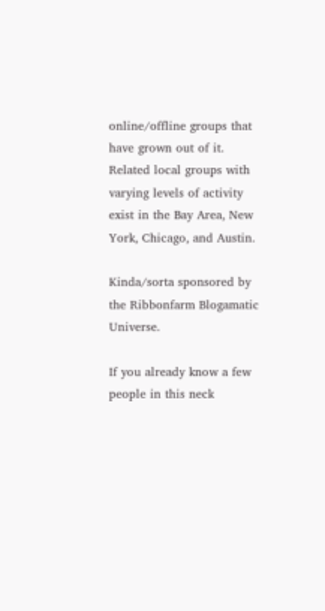online/offline groups that have grown out of it. Related local groups with varying levels of activity exist in the Bay Area, New York, Chicago, and Austin.

Kinda/sorta sponsored by the Ribbonfarm Blogamatic Universe.

If you already know a few people in this neck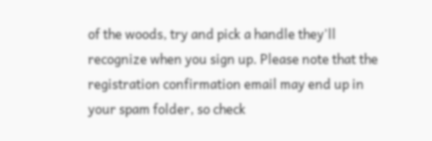of the woods, try and pick a handle they'll recognize when you sign up. Please note that the registration confirmation email may end up in your spam folder, so check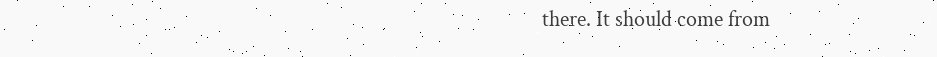there. It should come from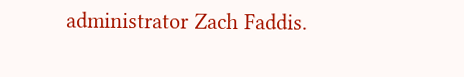administrator Zach Faddis.